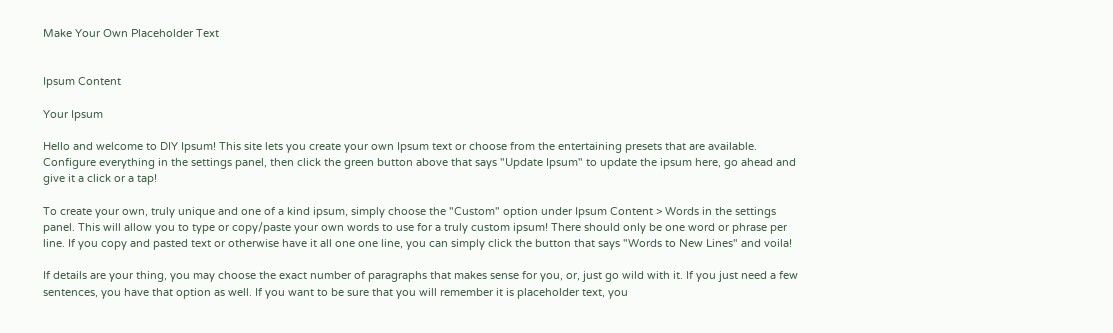Make Your Own Placeholder Text


Ipsum Content

Your Ipsum

Hello and welcome to DIY Ipsum! This site lets you create your own Ipsum text or choose from the entertaining presets that are available. Configure everything in the settings panel, then click the green button above that says "Update Ipsum" to update the ipsum here, go ahead and give it a click or a tap!

To create your own, truly unique and one of a kind ipsum, simply choose the "Custom" option under Ipsum Content > Words in the settings panel. This will allow you to type or copy/paste your own words to use for a truly custom ipsum! There should only be one word or phrase per line. If you copy and pasted text or otherwise have it all one one line, you can simply click the button that says "Words to New Lines" and voila!

If details are your thing, you may choose the exact number of paragraphs that makes sense for you, or, just go wild with it. If you just need a few sentences, you have that option as well. If you want to be sure that you will remember it is placeholder text, you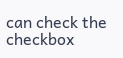can check the checkbox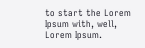to start the Lorem Ipsum with, well, Lorem Ipsum.